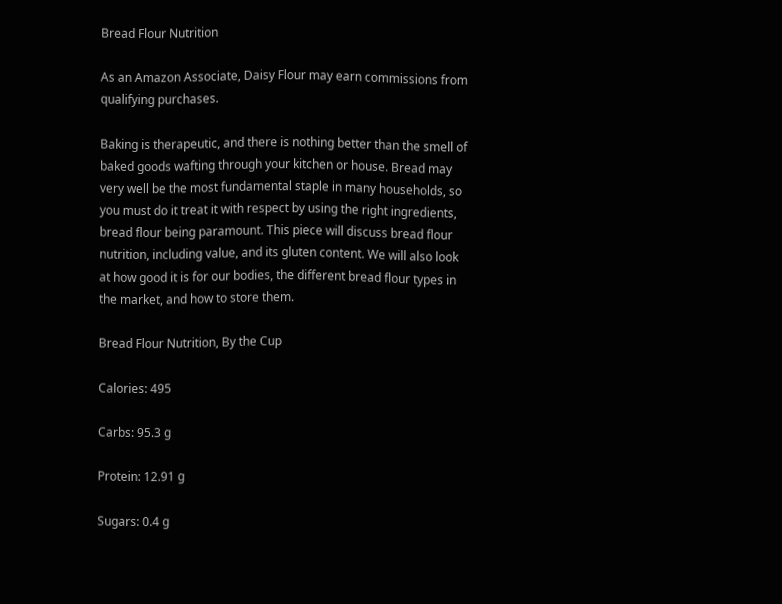Bread Flour Nutrition

As an Amazon Associate, Daisy Flour may earn commissions from qualifying purchases.

Baking is therapeutic, and there is nothing better than the smell of baked goods wafting through your kitchen or house. Bread may very well be the most fundamental staple in many households, so you must do it treat it with respect by using the right ingredients, bread flour being paramount. This piece will discuss bread flour nutrition, including value, and its gluten content. We will also look at how good it is for our bodies, the different bread flour types in the market, and how to store them.

Bread Flour Nutrition, By the Cup

Calories: 495

Carbs: 95.3 g

Protein: 12.91 g

Sugars: 0.4 g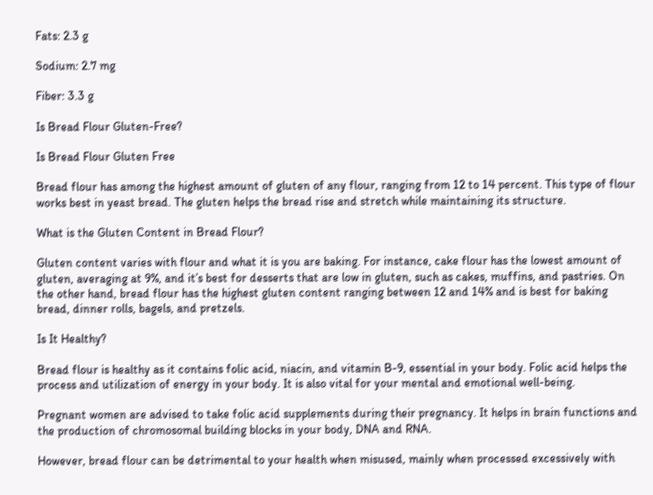Fats: 2.3 g

Sodium: 2.7 mg

Fiber: 3.3 g

Is Bread Flour Gluten-Free?

Is Bread Flour Gluten Free

Bread flour has among the highest amount of gluten of any flour, ranging from 12 to 14 percent. This type of flour works best in yeast bread. The gluten helps the bread rise and stretch while maintaining its structure.

What is the Gluten Content in Bread Flour?

Gluten content varies with flour and what it is you are baking. For instance, cake flour has the lowest amount of gluten, averaging at 9%, and it’s best for desserts that are low in gluten, such as cakes, muffins, and pastries. On the other hand, bread flour has the highest gluten content ranging between 12 and 14% and is best for baking bread, dinner rolls, bagels, and pretzels.

Is It Healthy?

Bread flour is healthy as it contains folic acid, niacin, and vitamin B-9, essential in your body. Folic acid helps the process and utilization of energy in your body. It is also vital for your mental and emotional well-being.

Pregnant women are advised to take folic acid supplements during their pregnancy. It helps in brain functions and the production of chromosomal building blocks in your body, DNA and RNA.

However, bread flour can be detrimental to your health when misused, mainly when processed excessively with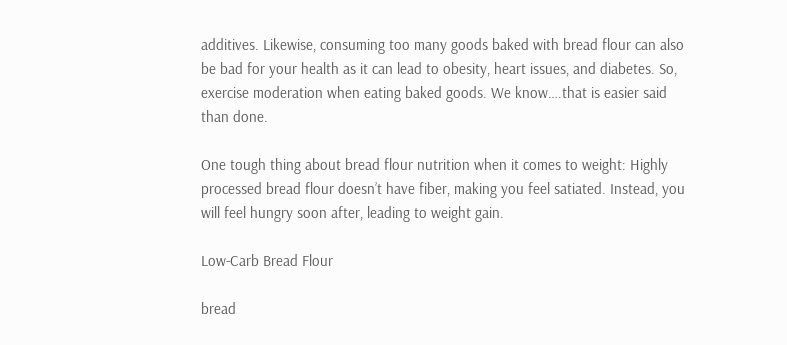additives. Likewise, consuming too many goods baked with bread flour can also be bad for your health as it can lead to obesity, heart issues, and diabetes. So, exercise moderation when eating baked goods. We know….that is easier said than done.

One tough thing about bread flour nutrition when it comes to weight: Highly processed bread flour doesn’t have fiber, making you feel satiated. Instead, you will feel hungry soon after, leading to weight gain.

Low-Carb Bread Flour

bread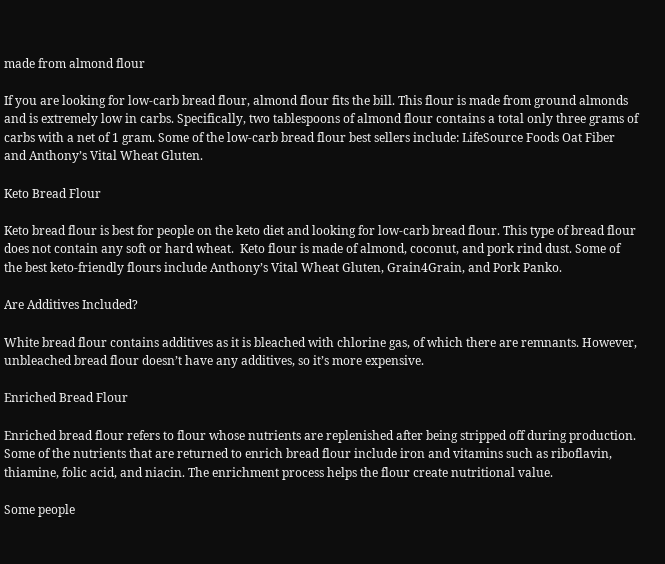made from almond flour

If you are looking for low-carb bread flour, almond flour fits the bill. This flour is made from ground almonds and is extremely low in carbs. Specifically, two tablespoons of almond flour contains a total only three grams of carbs with a net of 1 gram. Some of the low-carb bread flour best sellers include: LifeSource Foods Oat Fiber and Anthony’s Vital Wheat Gluten.

Keto Bread Flour

Keto bread flour is best for people on the keto diet and looking for low-carb bread flour. This type of bread flour does not contain any soft or hard wheat.  Keto flour is made of almond, coconut, and pork rind dust. Some of the best keto-friendly flours include Anthony’s Vital Wheat Gluten, Grain4Grain, and Pork Panko.

Are Additives Included?

White bread flour contains additives as it is bleached with chlorine gas, of which there are remnants. However, unbleached bread flour doesn’t have any additives, so it’s more expensive.

Enriched Bread Flour

Enriched bread flour refers to flour whose nutrients are replenished after being stripped off during production. Some of the nutrients that are returned to enrich bread flour include iron and vitamins such as riboflavin, thiamine, folic acid, and niacin. The enrichment process helps the flour create nutritional value.

Some people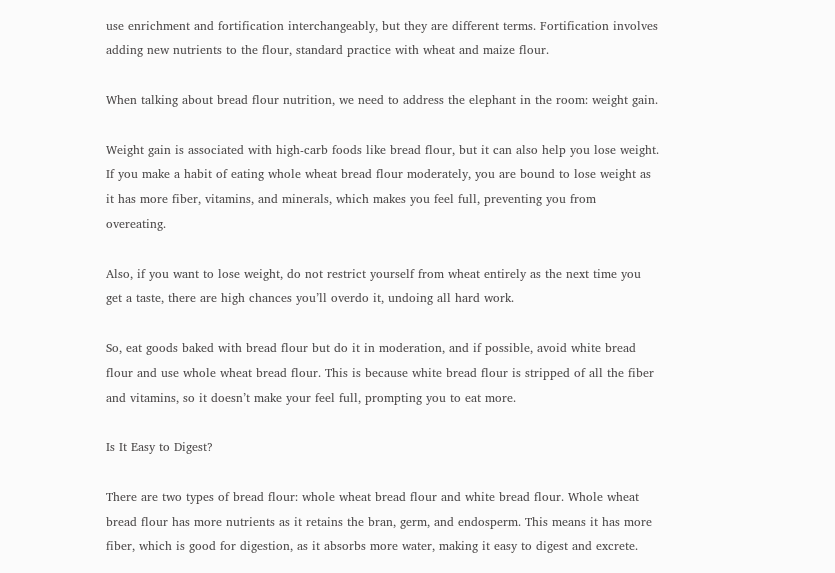use enrichment and fortification interchangeably, but they are different terms. Fortification involves adding new nutrients to the flour, standard practice with wheat and maize flour.

When talking about bread flour nutrition, we need to address the elephant in the room: weight gain.

Weight gain is associated with high-carb foods like bread flour, but it can also help you lose weight. If you make a habit of eating whole wheat bread flour moderately, you are bound to lose weight as it has more fiber, vitamins, and minerals, which makes you feel full, preventing you from overeating.

Also, if you want to lose weight, do not restrict yourself from wheat entirely as the next time you get a taste, there are high chances you’ll overdo it, undoing all hard work.

So, eat goods baked with bread flour but do it in moderation, and if possible, avoid white bread flour and use whole wheat bread flour. This is because white bread flour is stripped of all the fiber and vitamins, so it doesn’t make your feel full, prompting you to eat more.

Is It Easy to Digest?

There are two types of bread flour: whole wheat bread flour and white bread flour. Whole wheat bread flour has more nutrients as it retains the bran, germ, and endosperm. This means it has more fiber, which is good for digestion, as it absorbs more water, making it easy to digest and excrete.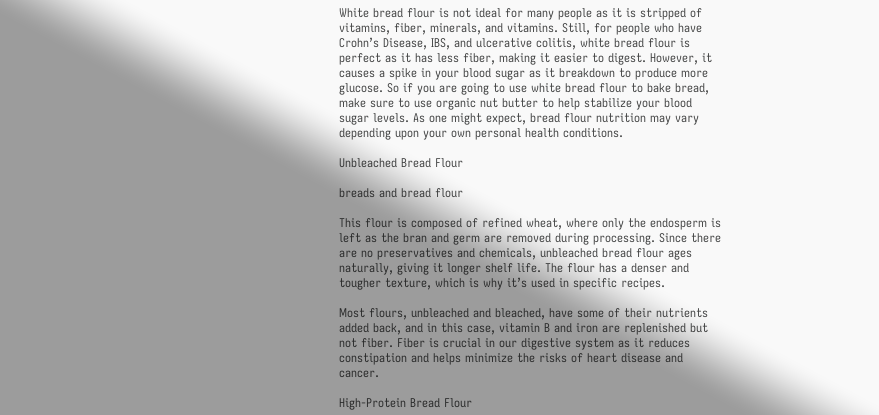White bread flour is not ideal for many people as it is stripped of vitamins, fiber, minerals, and vitamins. Still, for people who have Crohn’s Disease, IBS, and ulcerative colitis, white bread flour is perfect as it has less fiber, making it easier to digest. However, it causes a spike in your blood sugar as it breakdown to produce more glucose. So if you are going to use white bread flour to bake bread, make sure to use organic nut butter to help stabilize your blood sugar levels. As one might expect, bread flour nutrition may vary depending upon your own personal health conditions.

Unbleached Bread Flour

breads and bread flour

This flour is composed of refined wheat, where only the endosperm is left as the bran and germ are removed during processing. Since there are no preservatives and chemicals, unbleached bread flour ages naturally, giving it longer shelf life. The flour has a denser and tougher texture, which is why it’s used in specific recipes.

Most flours, unbleached and bleached, have some of their nutrients added back, and in this case, vitamin B and iron are replenished but not fiber. Fiber is crucial in our digestive system as it reduces constipation and helps minimize the risks of heart disease and cancer.

High-Protein Bread Flour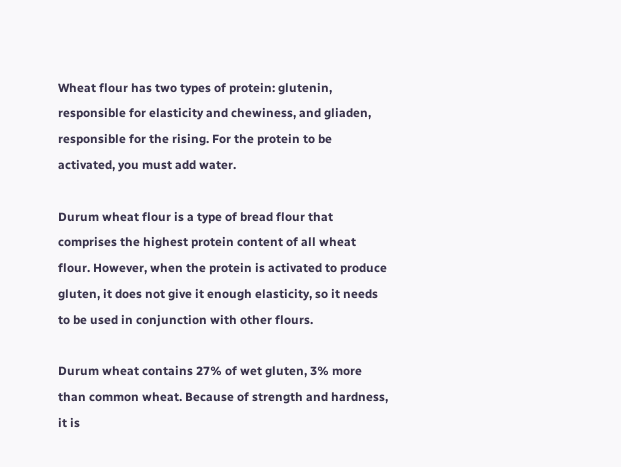Wheat flour has two types of protein: glutenin, responsible for elasticity and chewiness, and gliaden, responsible for the rising. For the protein to be activated, you must add water.

Durum wheat flour is a type of bread flour that comprises the highest protein content of all wheat flour. However, when the protein is activated to produce gluten, it does not give it enough elasticity, so it needs to be used in conjunction with other flours.

Durum wheat contains 27% of wet gluten, 3% more than common wheat. Because of strength and hardness, it is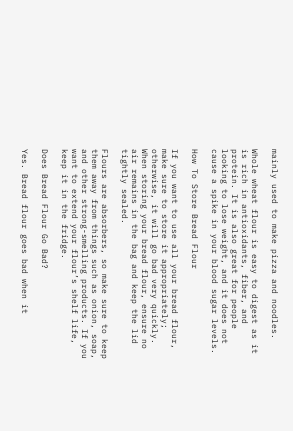mainly used to make pizza and noodles.

Whole wheat flour is easy to digest as it is rich in antioxidants, fiber, and protein. It is also great for people looking to lose weight, and it does not cause a spike in your blood sugar levels.

How To Store Bread Flour

If you want to use all your bread flour, make sure to store it appropriately; otherwise, it will go bad very quickly. When storing your bread flour, ensure no air remains in the bag and keep the lid tightly sealed.

Flours are absorbers, so make sure to keep them away from things such as onion, soap, and other strong-smelling products. If you want to extend your flour’s shelf life, keep it in the fridge.

Does Bread Flour Go Bad?

Yes. Bread flour goes bad when it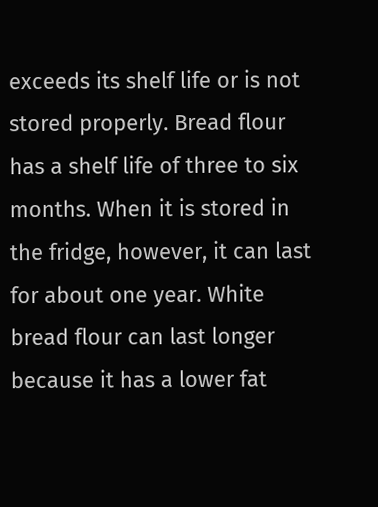exceeds its shelf life or is not stored properly. Bread flour has a shelf life of three to six months. When it is stored in the fridge, however, it can last for about one year. White bread flour can last longer because it has a lower fat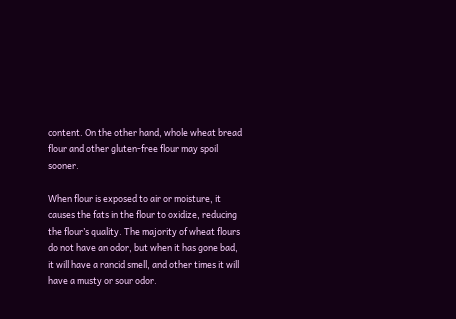content. On the other hand, whole wheat bread flour and other gluten-free flour may spoil sooner.

When flour is exposed to air or moisture, it causes the fats in the flour to oxidize, reducing the flour’s quality. The majority of wheat flours do not have an odor, but when it has gone bad, it will have a rancid smell, and other times it will have a musty or sour odor.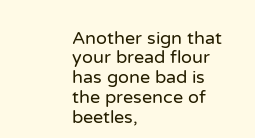Another sign that your bread flour has gone bad is the presence of beetles,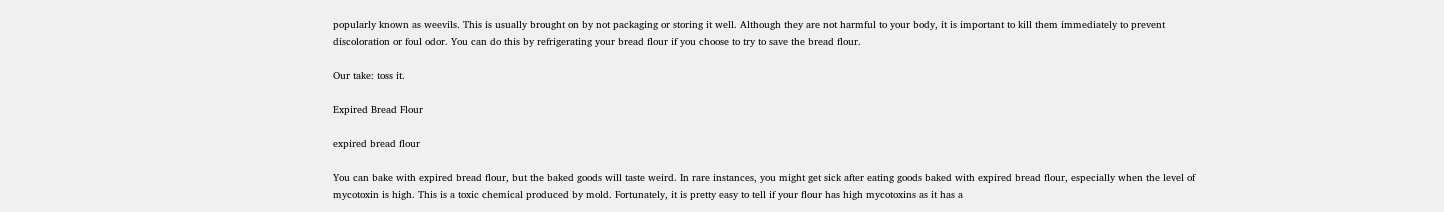popularly known as weevils. This is usually brought on by not packaging or storing it well. Although they are not harmful to your body, it is important to kill them immediately to prevent discoloration or foul odor. You can do this by refrigerating your bread flour if you choose to try to save the bread flour.

Our take: toss it.

Expired Bread Flour

expired bread flour

You can bake with expired bread flour, but the baked goods will taste weird. In rare instances, you might get sick after eating goods baked with expired bread flour, especially when the level of mycotoxin is high. This is a toxic chemical produced by mold. Fortunately, it is pretty easy to tell if your flour has high mycotoxins as it has a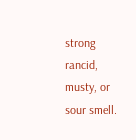strong rancid, musty, or sour smell.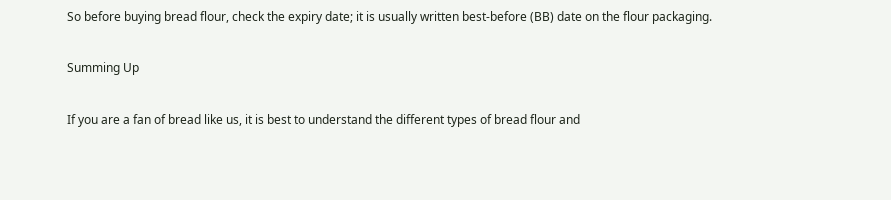So before buying bread flour, check the expiry date; it is usually written best-before (BB) date on the flour packaging.

Summing Up

If you are a fan of bread like us, it is best to understand the different types of bread flour and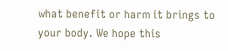what benefit or harm it brings to your body. We hope this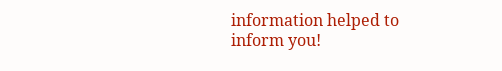information helped to inform you!